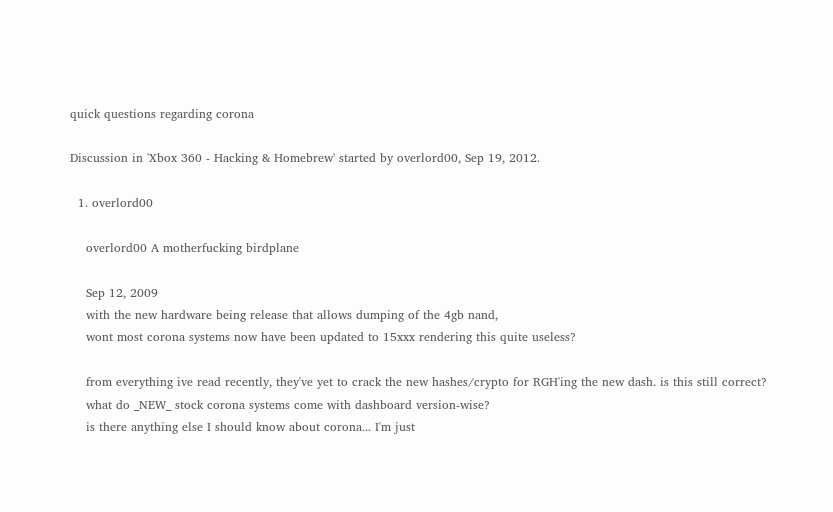quick questions regarding corona

Discussion in 'Xbox 360 - Hacking & Homebrew' started by overlord00, Sep 19, 2012.

  1. overlord00

    overlord00 A motherfucking birdplane

    Sep 12, 2009
    with the new hardware being release that allows dumping of the 4gb nand,
    wont most corona systems now have been updated to 15xxx rendering this quite useless?

    from everything ive read recently, they've yet to crack the new hashes/crypto for RGH'ing the new dash. is this still correct?
    what do _NEW_ stock corona systems come with dashboard version-wise?
    is there anything else I should know about corona... I'm just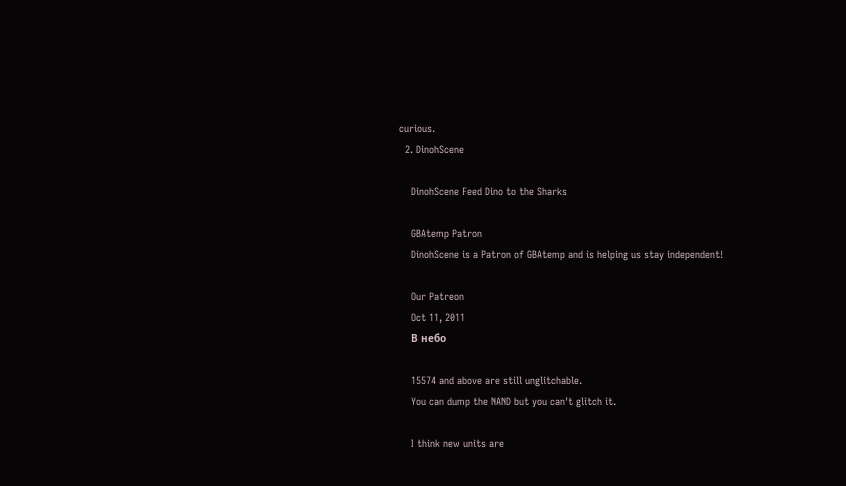curious.
  2. DinohScene

    DinohScene Feed Dino to the Sharks

    GBAtemp Patron
    DinohScene is a Patron of GBAtemp and is helping us stay independent!

    Our Patreon
    Oct 11, 2011
    В небо

    15574 and above are still unglitchable.
    You can dump the NAND but you can't glitch it.

    I think new units are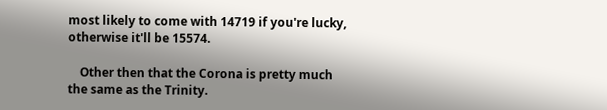most likely to come with 14719 if you're lucky, otherwise it'll be 15574.

    Other then that the Corona is pretty much the same as the Trinity.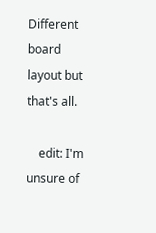Different board layout but that's all.

    edit: I'm unsure of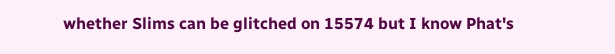whether Slims can be glitched on 15574 but I know Phat's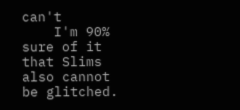can't
    I'm 90% sure of it that Slims also cannot be glitched.